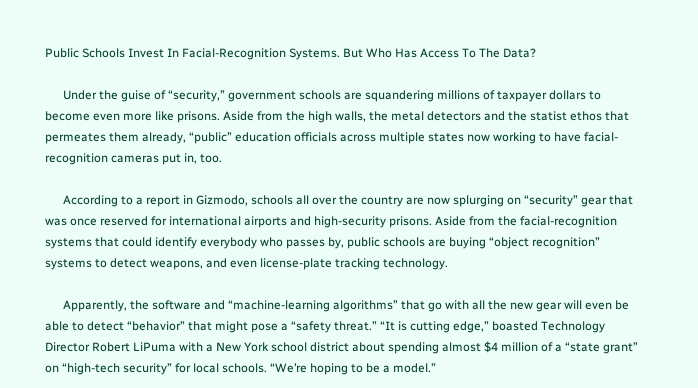Public Schools Invest In Facial-Recognition Systems. But Who Has Access To The Data?

      Under the guise of “security,” government schools are squandering millions of taxpayer dollars to become even more like prisons. Aside from the high walls, the metal detectors and the statist ethos that permeates them already, “public” education officials across multiple states now working to have facial-recognition cameras put in, too.

      According to a report in Gizmodo, schools all over the country are now splurging on “security” gear that was once reserved for international airports and high-security prisons. Aside from the facial-recognition systems that could identify everybody who passes by, public schools are buying “object recognition” systems to detect weapons, and even license-plate tracking technology.

      Apparently, the software and “machine-learning algorithms” that go with all the new gear will even be able to detect “behavior” that might pose a “safety threat.” “It is cutting edge,” boasted Technology Director Robert LiPuma with a New York school district about spending almost $4 million of a “state grant” on “high-tech security” for local schools. “We’re hoping to be a model.”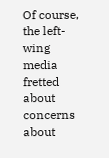Of course, the left-wing media fretted about concerns about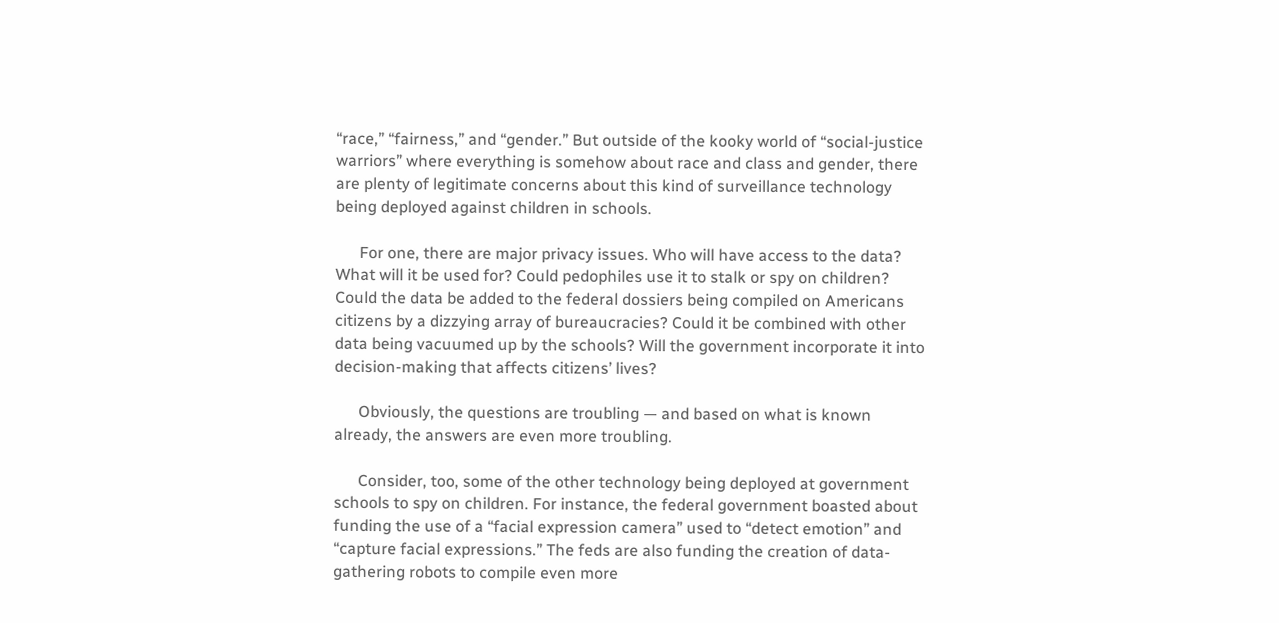“race,” “fairness,” and “gender.” But outside of the kooky world of “social-justice warriors” where everything is somehow about race and class and gender, there are plenty of legitimate concerns about this kind of surveillance technology being deployed against children in schools.

      For one, there are major privacy issues. Who will have access to the data? What will it be used for? Could pedophiles use it to stalk or spy on children? Could the data be added to the federal dossiers being compiled on Americans citizens by a dizzying array of bureaucracies? Could it be combined with other data being vacuumed up by the schools? Will the government incorporate it into decision-making that affects citizens’ lives?

      Obviously, the questions are troubling — and based on what is known already, the answers are even more troubling.

      Consider, too, some of the other technology being deployed at government schools to spy on children. For instance, the federal government boasted about funding the use of a “facial expression camera” used to “detect emotion” and “capture facial expressions.” The feds are also funding the creation of data-gathering robots to compile even more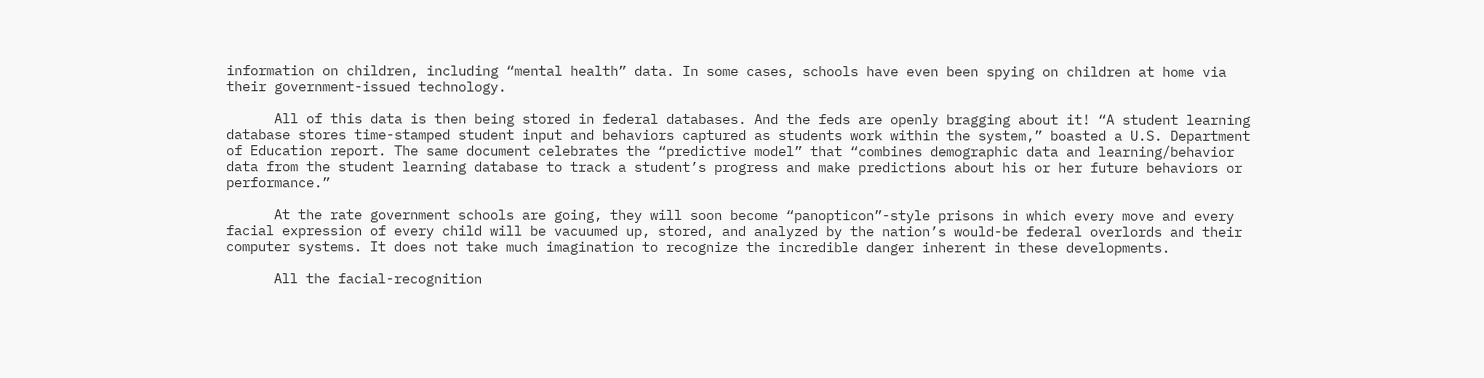information on children, including “mental health” data. In some cases, schools have even been spying on children at home via their government-issued technology.

      All of this data is then being stored in federal databases. And the feds are openly bragging about it! “A student learning database stores time-stamped student input and behaviors captured as students work within the system,” boasted a U.S. Department of Education report. The same document celebrates the “predictive model” that “combines demographic data and learning/behavior data from the student learning database to track a student’s progress and make predictions about his or her future behaviors or performance.”

      At the rate government schools are going, they will soon become “panopticon”-style prisons in which every move and every facial expression of every child will be vacuumed up, stored, and analyzed by the nation’s would-be federal overlords and their computer systems. It does not take much imagination to recognize the incredible danger inherent in these developments.

      All the facial-recognition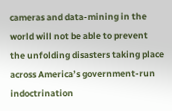cameras and data-mining in the world will not be able to prevent the unfolding disasters taking place across America’s government-run indoctrination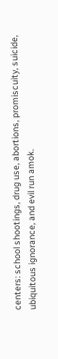centers: school shootings, drug use, abortions, promiscuity, suicide, ubiquitous ignorance, and evil run amok.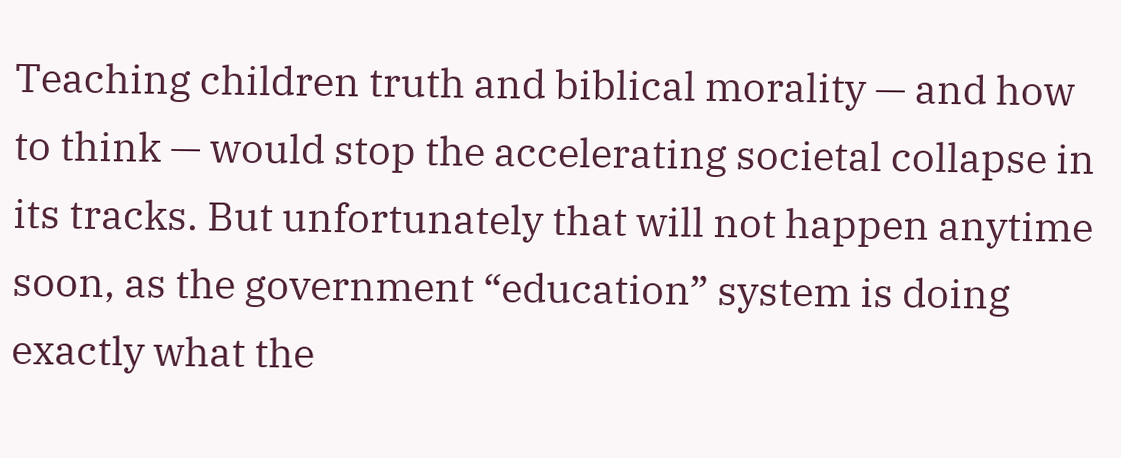Teaching children truth and biblical morality — and how to think — would stop the accelerating societal collapse in its tracks. But unfortunately that will not happen anytime soon, as the government “education” system is doing exactly what the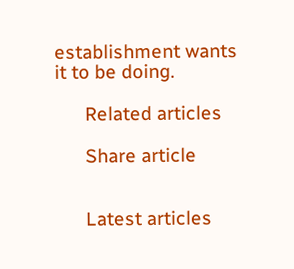establishment wants it to be doing.

      Related articles

      Share article


      Latest articles